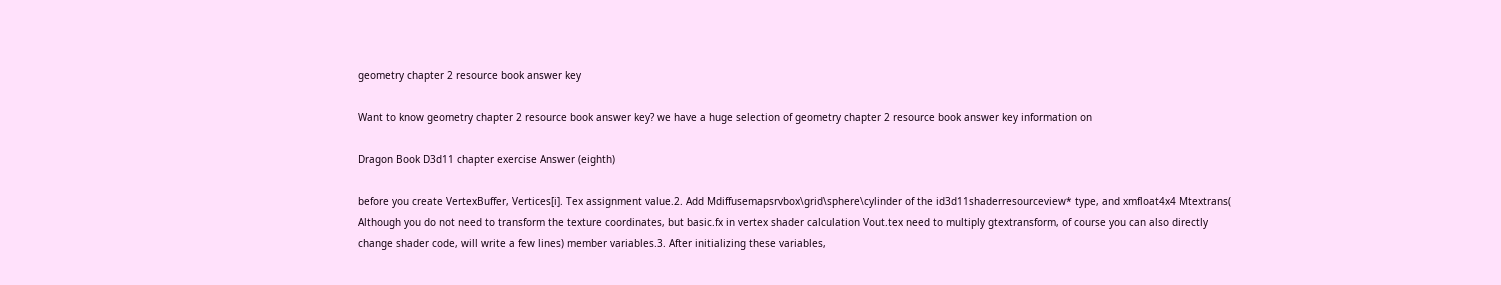geometry chapter 2 resource book answer key

Want to know geometry chapter 2 resource book answer key? we have a huge selection of geometry chapter 2 resource book answer key information on

Dragon Book D3d11 chapter exercise Answer (eighth)

before you create VertexBuffer, Vertices[i]. Tex assignment value.2. Add Mdiffusemapsrvbox\grid\sphere\cylinder of the id3d11shaderresourceview* type, and xmfloat4x4 Mtextrans( Although you do not need to transform the texture coordinates, but basic.fx in vertex shader calculation Vout.tex need to multiply gtextransform, of course you can also directly change shader code, will write a few lines) member variables.3. After initializing these variables,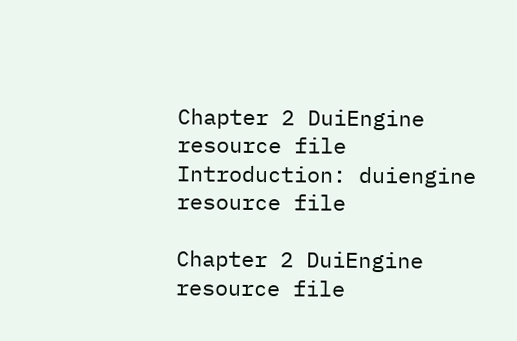Chapter 2 DuiEngine resource file Introduction: duiengine resource file

Chapter 2 DuiEngine resource file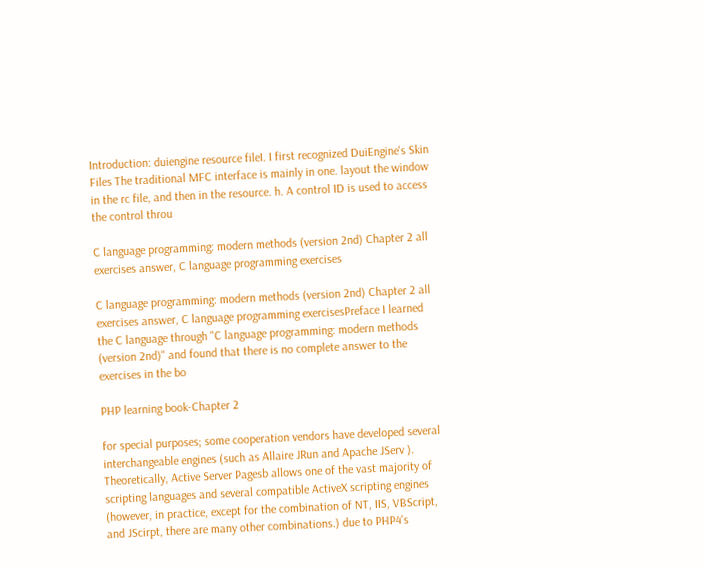Introduction: duiengine resource fileI. I first recognized DuiEngine's Skin Files The traditional MFC interface is mainly in one. layout the window in the rc file, and then in the resource. h. A control ID is used to access the control throu

C language programming: modern methods (version 2nd) Chapter 2 all exercises answer, C language programming exercises

C language programming: modern methods (version 2nd) Chapter 2 all exercises answer, C language programming exercisesPreface I learned the C language through "C language programming: modern methods (version 2nd)" and found that there is no complete answer to the exercises in the bo

PHP learning book-Chapter 2

for special purposes; some cooperation vendors have developed several interchangeable engines (such as Allaire JRun and Apache JServ ). Theoretically, Active Server Pagesb allows one of the vast majority of scripting languages and several compatible ActiveX scripting engines (however, in practice, except for the combination of NT, IIS, VBScript, and JScirpt, there are many other combinations.) due to PHP4's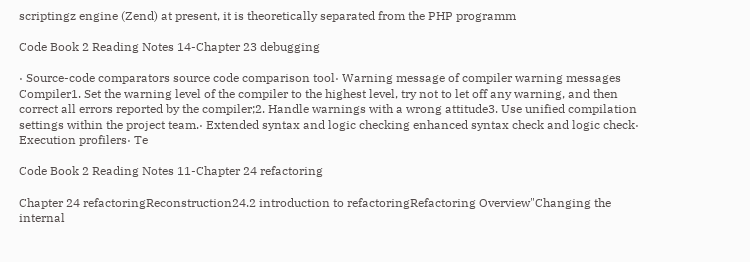scriptingz engine (Zend) at present, it is theoretically separated from the PHP programm

Code Book 2 Reading Notes 14-Chapter 23 debugging

· Source-code comparators source code comparison tool· Warning message of compiler warning messages Compiler1. Set the warning level of the compiler to the highest level, try not to let off any warning, and then correct all errors reported by the compiler;2. Handle warnings with a wrong attitude3. Use unified compilation settings within the project team.· Extended syntax and logic checking enhanced syntax check and logic check· Execution profilers· Te

Code Book 2 Reading Notes 11-Chapter 24 refactoring

Chapter 24 refactoringReconstruction24.2 introduction to refactoringRefactoring Overview"Changing the internal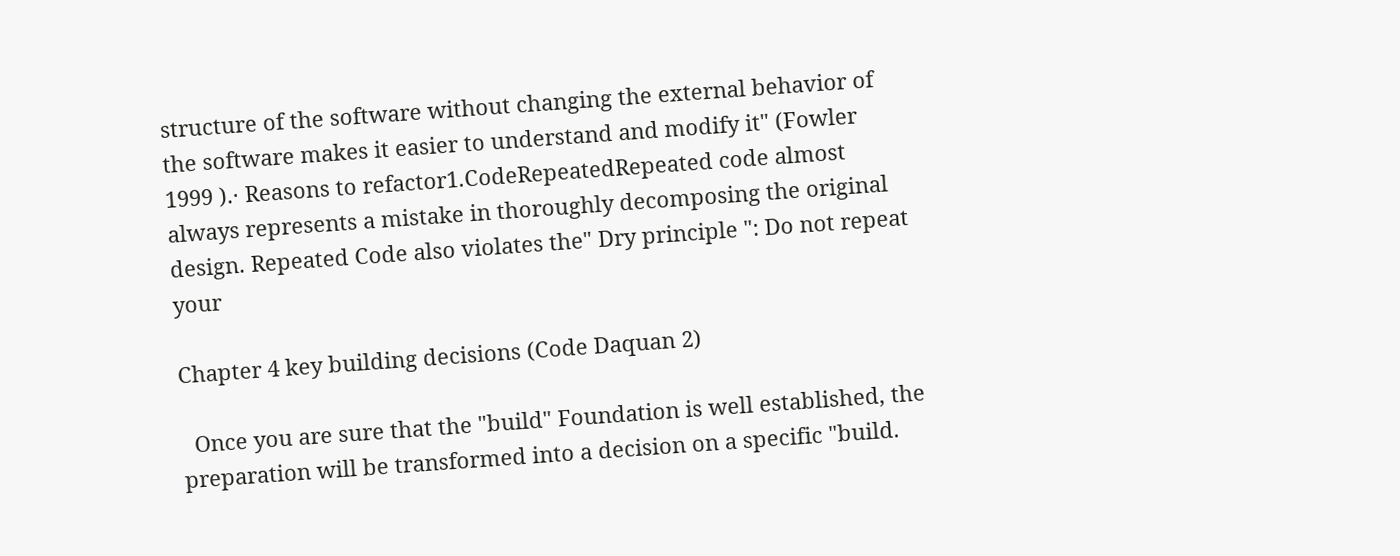structure of the software without changing the external behavior of the software makes it easier to understand and modify it" (Fowler 1999 ).· Reasons to refactor1.CodeRepeatedRepeated code almost always represents a mistake in thoroughly decomposing the original design. Repeated Code also violates the" Dry principle ": Do not repeat your

Chapter 4 key building decisions (Code Daquan 2)

  Once you are sure that the "build" Foundation is well established, the preparation will be transformed into a decision on a specific "build.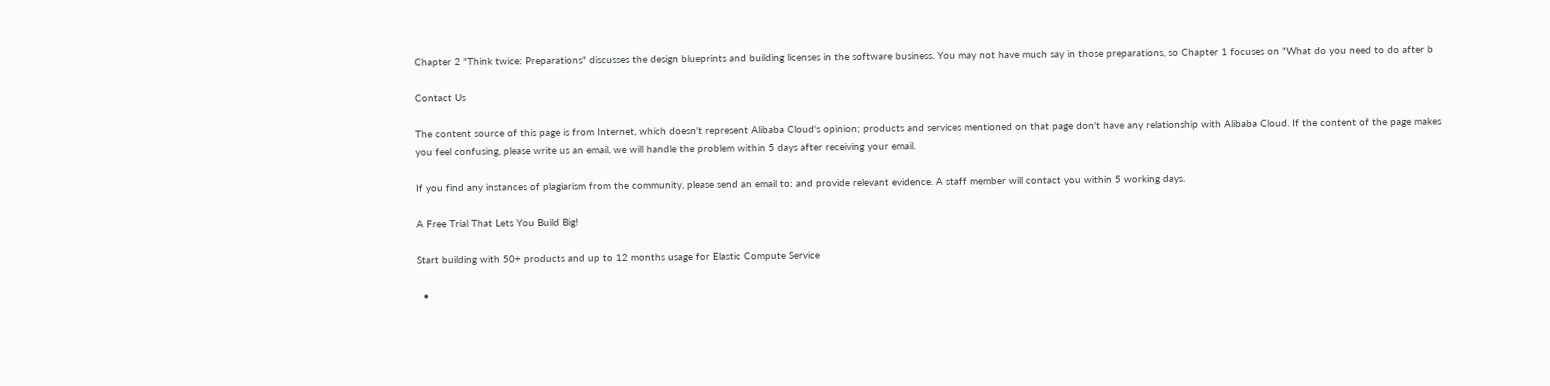Chapter 2 "Think twice: Preparations" discusses the design blueprints and building licenses in the software business. You may not have much say in those preparations, so Chapter 1 focuses on "What do you need to do after b

Contact Us

The content source of this page is from Internet, which doesn't represent Alibaba Cloud's opinion; products and services mentioned on that page don't have any relationship with Alibaba Cloud. If the content of the page makes you feel confusing, please write us an email, we will handle the problem within 5 days after receiving your email.

If you find any instances of plagiarism from the community, please send an email to: and provide relevant evidence. A staff member will contact you within 5 working days.

A Free Trial That Lets You Build Big!

Start building with 50+ products and up to 12 months usage for Elastic Compute Service

  •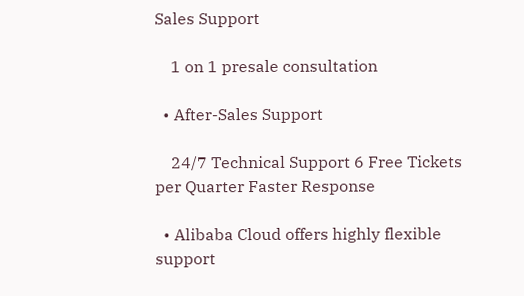Sales Support

    1 on 1 presale consultation

  • After-Sales Support

    24/7 Technical Support 6 Free Tickets per Quarter Faster Response

  • Alibaba Cloud offers highly flexible support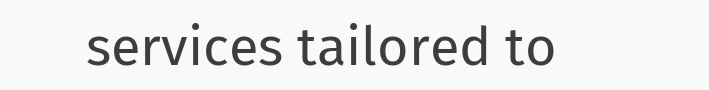services tailored to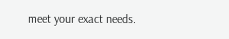meet your exact needs.